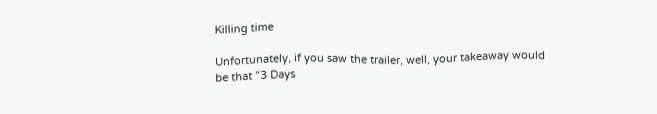Killing time

Unfortunately, if you saw the trailer, well, your takeaway would be that "3 Days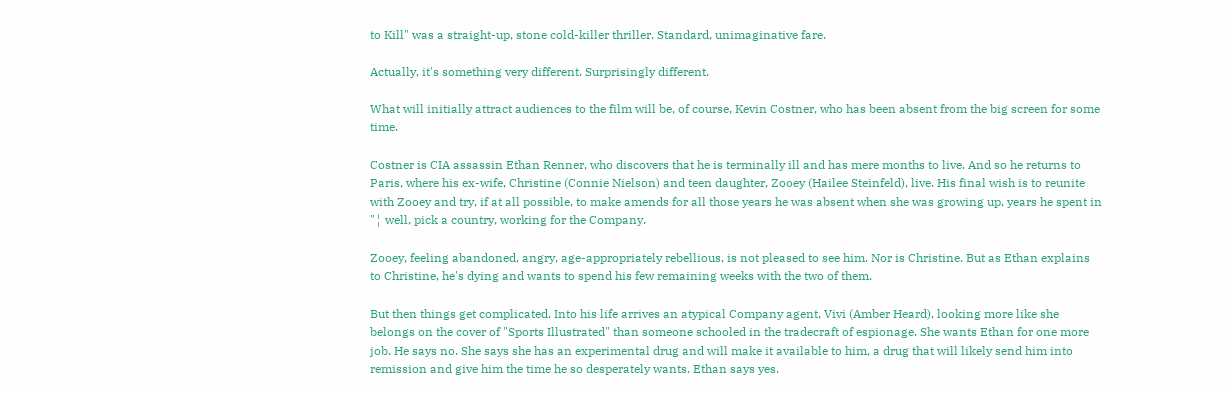to Kill" was a straight-up, stone cold-killer thriller. Standard, unimaginative fare.

Actually, it's something very different. Surprisingly different.

What will initially attract audiences to the film will be, of course, Kevin Costner, who has been absent from the big screen for some time.

Costner is CIA assassin Ethan Renner, who discovers that he is terminally ill and has mere months to live. And so he returns to Paris, where his ex-wife, Christine (Connie Nielson) and teen daughter, Zooey (Hailee Steinfeld), live. His final wish is to reunite with Zooey and try, if at all possible, to make amends for all those years he was absent when she was growing up, years he spent in "¦ well, pick a country, working for the Company.

Zooey, feeling abandoned, angry, age-appropriately rebellious, is not pleased to see him. Nor is Christine. But as Ethan explains to Christine, he's dying and wants to spend his few remaining weeks with the two of them.

But then things get complicated. Into his life arrives an atypical Company agent, Vivi (Amber Heard), looking more like she belongs on the cover of "Sports Illustrated" than someone schooled in the tradecraft of espionage. She wants Ethan for one more job. He says no. She says she has an experimental drug and will make it available to him, a drug that will likely send him into remission and give him the time he so desperately wants. Ethan says yes.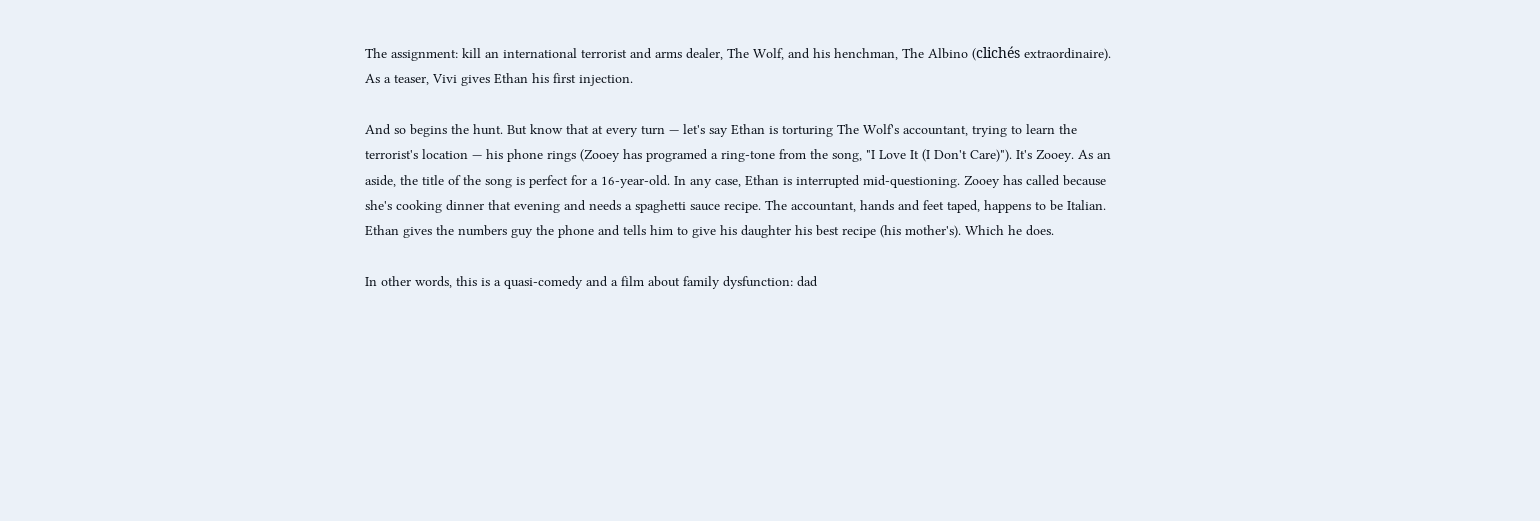The assignment: kill an international terrorist and arms dealer, The Wolf, and his henchman, The Albino (clichés extraordinaire). As a teaser, Vivi gives Ethan his first injection.

And so begins the hunt. But know that at every turn — let's say Ethan is torturing The Wolf's accountant, trying to learn the terrorist's location — his phone rings (Zooey has programed a ring-tone from the song, "I Love It (I Don't Care)"). It's Zooey. As an aside, the title of the song is perfect for a 16-year-old. In any case, Ethan is interrupted mid-questioning. Zooey has called because she's cooking dinner that evening and needs a spaghetti sauce recipe. The accountant, hands and feet taped, happens to be Italian. Ethan gives the numbers guy the phone and tells him to give his daughter his best recipe (his mother's). Which he does.

In other words, this is a quasi-comedy and a film about family dysfunction: dad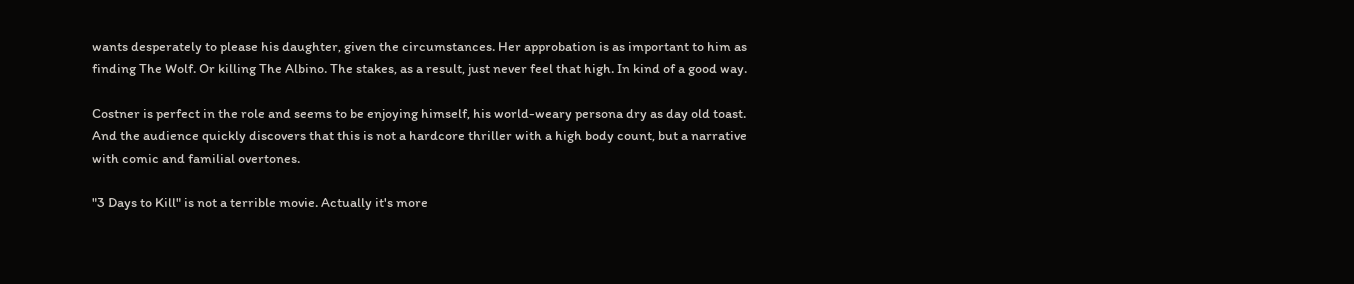wants desperately to please his daughter, given the circumstances. Her approbation is as important to him as finding The Wolf. Or killing The Albino. The stakes, as a result, just never feel that high. In kind of a good way.

Costner is perfect in the role and seems to be enjoying himself, his world-weary persona dry as day old toast. And the audience quickly discovers that this is not a hardcore thriller with a high body count, but a narrative with comic and familial overtones.

"3 Days to Kill" is not a terrible movie. Actually it's more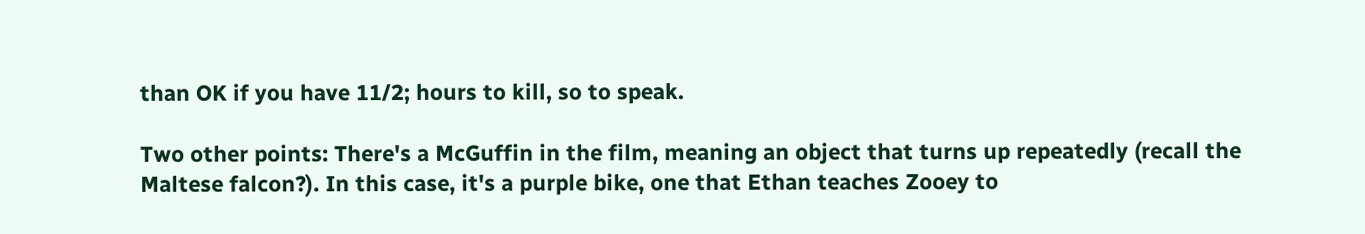than OK if you have 11/2; hours to kill, so to speak.

Two other points: There's a McGuffin in the film, meaning an object that turns up repeatedly (recall the Maltese falcon?). In this case, it's a purple bike, one that Ethan teaches Zooey to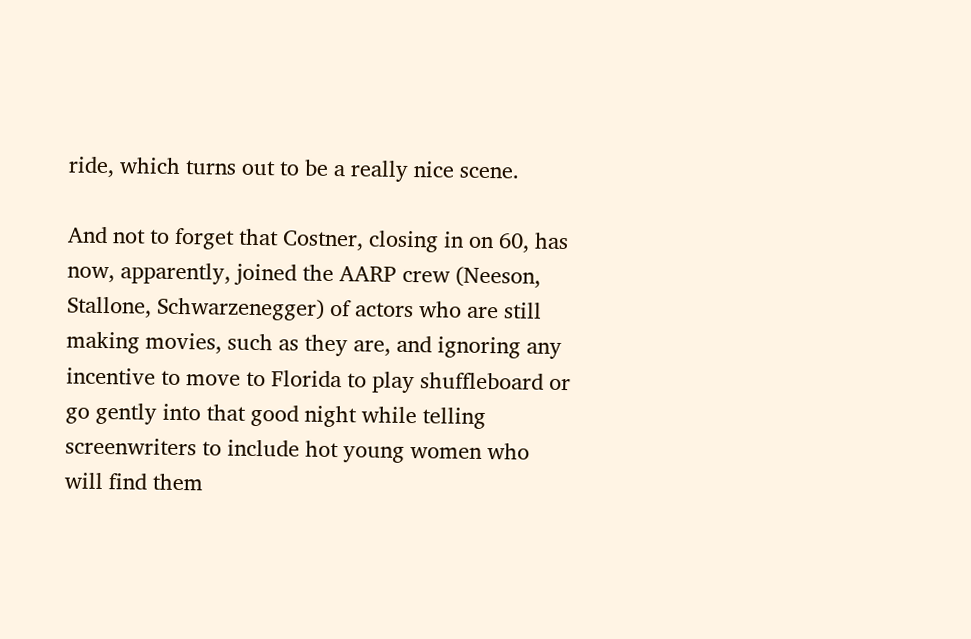ride, which turns out to be a really nice scene.

And not to forget that Costner, closing in on 60, has now, apparently, joined the AARP crew (Neeson, Stallone, Schwarzenegger) of actors who are still making movies, such as they are, and ignoring any incentive to move to Florida to play shuffleboard or go gently into that good night while telling screenwriters to include hot young women who will find them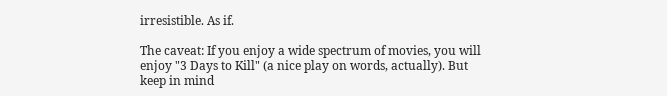irresistible. As if.

The caveat: If you enjoy a wide spectrum of movies, you will enjoy "3 Days to Kill" (a nice play on words, actually). But keep in mind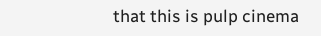that this is pulp cinema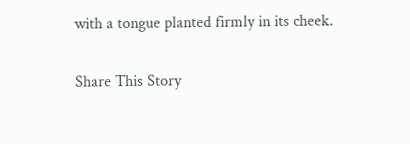with a tongue planted firmly in its cheek.

Share This Story